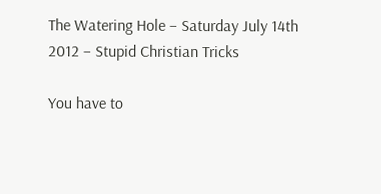The Watering Hole – Saturday July 14th 2012 – Stupid Christian Tricks

You have to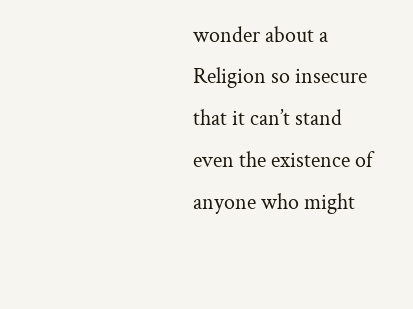wonder about a Religion so insecure that it can’t stand even the existence of anyone who might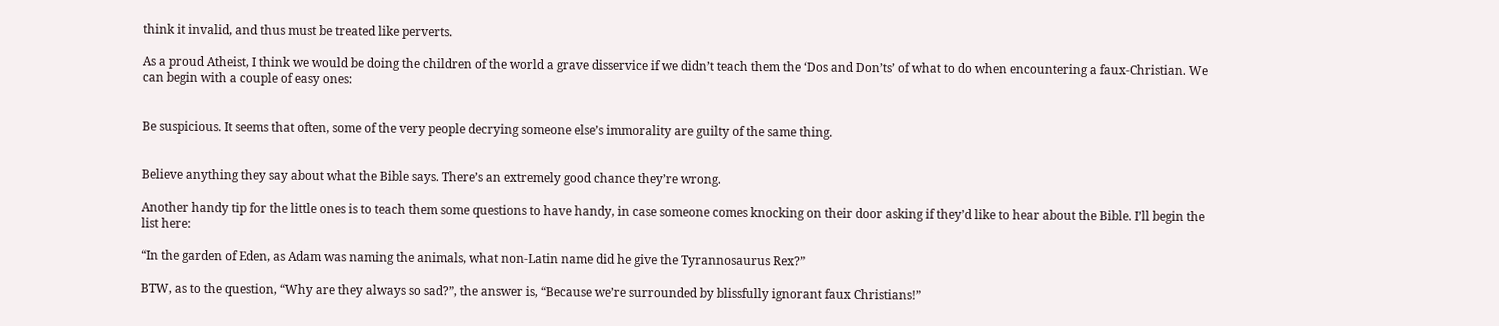think it invalid, and thus must be treated like perverts.

As a proud Atheist, I think we would be doing the children of the world a grave disservice if we didn’t teach them the ‘Dos and Don’ts’ of what to do when encountering a faux-Christian. We can begin with a couple of easy ones:


Be suspicious. It seems that often, some of the very people decrying someone else’s immorality are guilty of the same thing.


Believe anything they say about what the Bible says. There’s an extremely good chance they’re wrong.

Another handy tip for the little ones is to teach them some questions to have handy, in case someone comes knocking on their door asking if they’d like to hear about the Bible. I’ll begin the list here:

“In the garden of Eden, as Adam was naming the animals, what non-Latin name did he give the Tyrannosaurus Rex?”

BTW, as to the question, “Why are they always so sad?”, the answer is, “Because we’re surrounded by blissfully ignorant faux Christians!”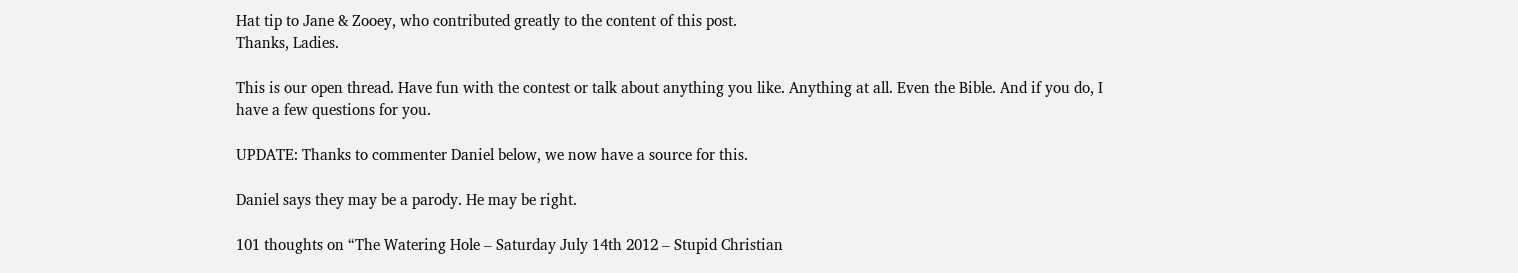Hat tip to Jane & Zooey, who contributed greatly to the content of this post.
Thanks, Ladies.

This is our open thread. Have fun with the contest or talk about anything you like. Anything at all. Even the Bible. And if you do, I have a few questions for you.

UPDATE: Thanks to commenter Daniel below, we now have a source for this.

Daniel says they may be a parody. He may be right.

101 thoughts on “The Watering Hole – Saturday July 14th 2012 – Stupid Christian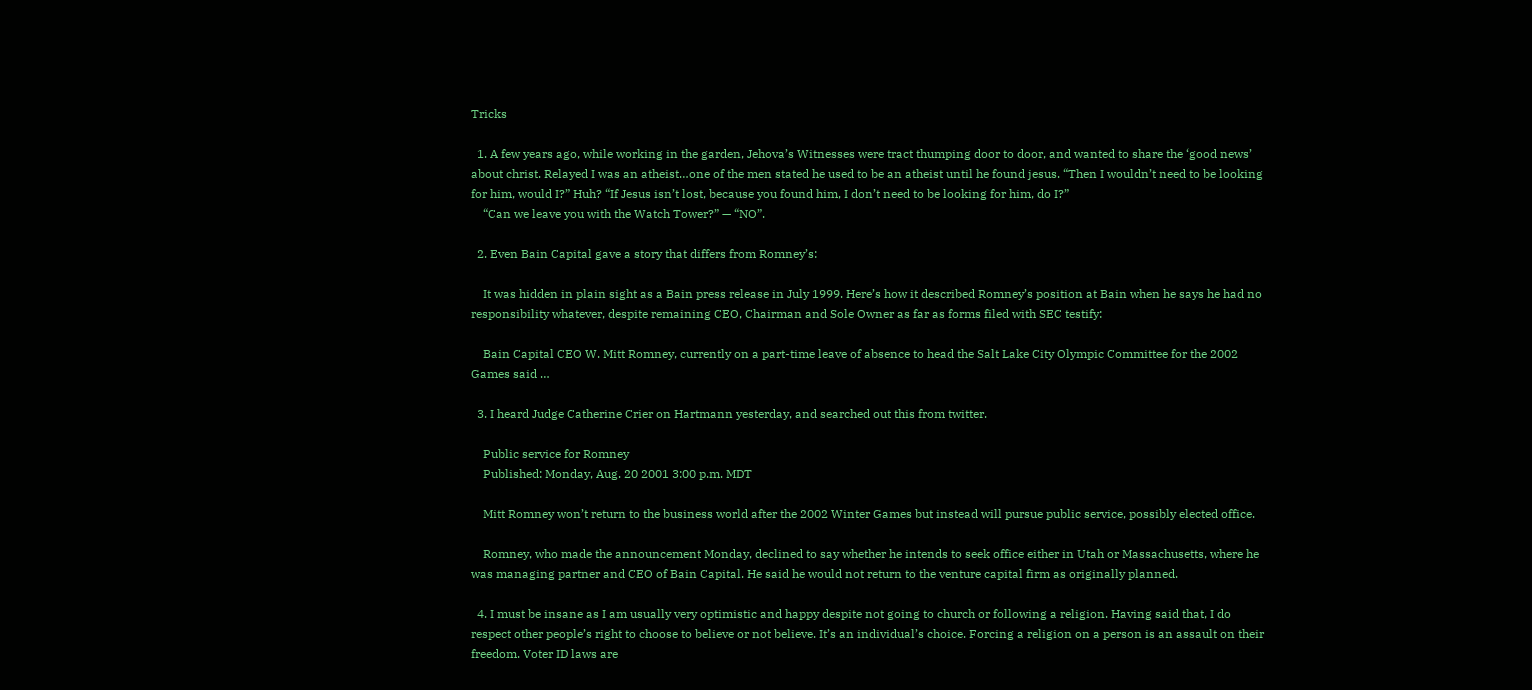Tricks

  1. A few years ago, while working in the garden, Jehova’s Witnesses were tract thumping door to door, and wanted to share the ‘good news’ about christ. Relayed I was an atheist…one of the men stated he used to be an atheist until he found jesus. “Then I wouldn’t need to be looking for him, would I?” Huh? “If Jesus isn’t lost, because you found him, I don’t need to be looking for him, do I?”
    “Can we leave you with the Watch Tower?” — “NO”.

  2. Even Bain Capital gave a story that differs from Romney’s:

    It was hidden in plain sight as a Bain press release in July 1999. Here’s how it described Romney’s position at Bain when he says he had no responsibility whatever, despite remaining CEO, Chairman and Sole Owner as far as forms filed with SEC testify:

    Bain Capital CEO W. Mitt Romney, currently on a part-time leave of absence to head the Salt Lake City Olympic Committee for the 2002 Games said …

  3. I heard Judge Catherine Crier on Hartmann yesterday, and searched out this from twitter.

    Public service for Romney
    Published: Monday, Aug. 20 2001 3:00 p.m. MDT

    Mitt Romney won’t return to the business world after the 2002 Winter Games but instead will pursue public service, possibly elected office.

    Romney, who made the announcement Monday, declined to say whether he intends to seek office either in Utah or Massachusetts, where he was managing partner and CEO of Bain Capital. He said he would not return to the venture capital firm as originally planned.

  4. I must be insane as I am usually very optimistic and happy despite not going to church or following a religion. Having said that, I do respect other people’s right to choose to believe or not believe. It’s an individual’s choice. Forcing a religion on a person is an assault on their freedom. Voter ID laws are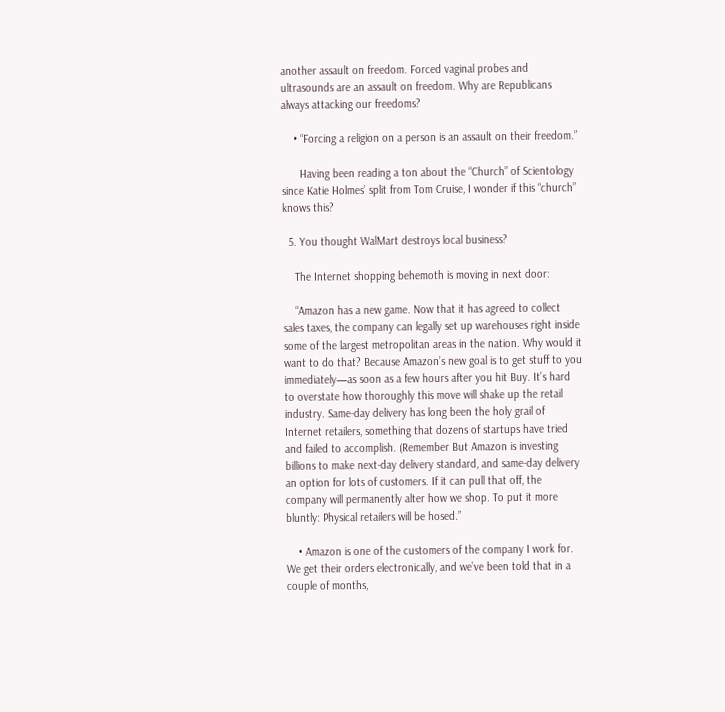another assault on freedom. Forced vaginal probes and ultrasounds are an assault on freedom. Why are Republicans always attacking our freedoms?

    • “Forcing a religion on a person is an assault on their freedom.”

      Having been reading a ton about the “Church” of Scientology since Katie Holmes’ split from Tom Cruise, I wonder if this “church” knows this?

  5. You thought WalMart destroys local business?

    The Internet shopping behemoth is moving in next door:

    “Amazon has a new game. Now that it has agreed to collect sales taxes, the company can legally set up warehouses right inside some of the largest metropolitan areas in the nation. Why would it want to do that? Because Amazon’s new goal is to get stuff to you immediately—as soon as a few hours after you hit Buy. It’s hard to overstate how thoroughly this move will shake up the retail industry. Same-day delivery has long been the holy grail of Internet retailers, something that dozens of startups have tried and failed to accomplish. (Remember But Amazon is investing billions to make next-day delivery standard, and same-day delivery an option for lots of customers. If it can pull that off, the company will permanently alter how we shop. To put it more bluntly: Physical retailers will be hosed.”

    • Amazon is one of the customers of the company I work for. We get their orders electronically, and we’ve been told that in a couple of months,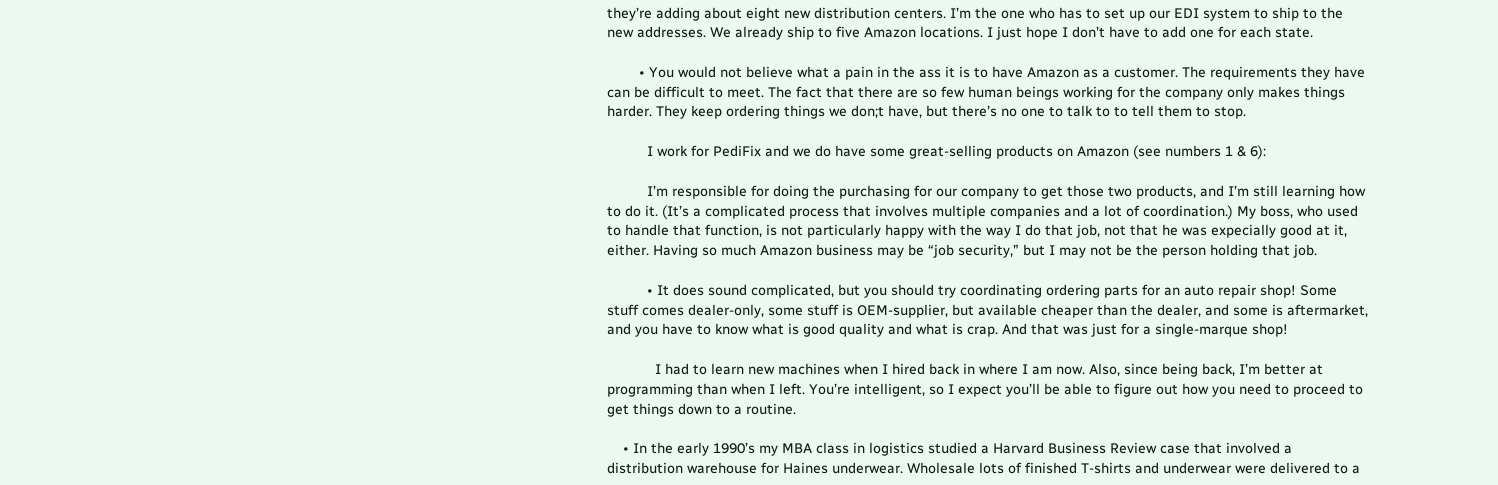they’re adding about eight new distribution centers. I’m the one who has to set up our EDI system to ship to the new addresses. We already ship to five Amazon locations. I just hope I don’t have to add one for each state.

        • You would not believe what a pain in the ass it is to have Amazon as a customer. The requirements they have can be difficult to meet. The fact that there are so few human beings working for the company only makes things harder. They keep ordering things we don;t have, but there’s no one to talk to to tell them to stop.

          I work for PediFix and we do have some great-selling products on Amazon (see numbers 1 & 6):

          I’m responsible for doing the purchasing for our company to get those two products, and I’m still learning how to do it. (It’s a complicated process that involves multiple companies and a lot of coordination.) My boss, who used to handle that function, is not particularly happy with the way I do that job, not that he was expecially good at it, either. Having so much Amazon business may be “job security,” but I may not be the person holding that job.

          • It does sound complicated, but you should try coordinating ordering parts for an auto repair shop! Some stuff comes dealer-only, some stuff is OEM-supplier, but available cheaper than the dealer, and some is aftermarket, and you have to know what is good quality and what is crap. And that was just for a single-marque shop!

            I had to learn new machines when I hired back in where I am now. Also, since being back, I’m better at programming than when I left. You’re intelligent, so I expect you’ll be able to figure out how you need to proceed to get things down to a routine.

    • In the early 1990’s my MBA class in logistics studied a Harvard Business Review case that involved a distribution warehouse for Haines underwear. Wholesale lots of finished T-shirts and underwear were delivered to a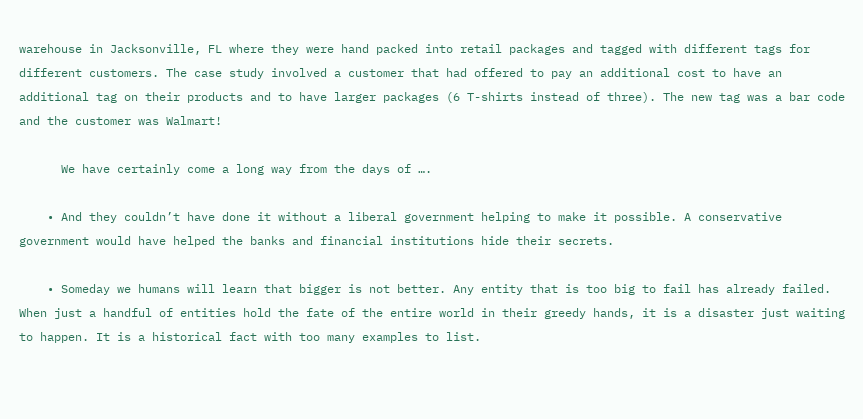warehouse in Jacksonville, FL where they were hand packed into retail packages and tagged with different tags for different customers. The case study involved a customer that had offered to pay an additional cost to have an additional tag on their products and to have larger packages (6 T-shirts instead of three). The new tag was a bar code and the customer was Walmart!

      We have certainly come a long way from the days of ….

    • And they couldn’t have done it without a liberal government helping to make it possible. A conservative government would have helped the banks and financial institutions hide their secrets.

    • Someday we humans will learn that bigger is not better. Any entity that is too big to fail has already failed. When just a handful of entities hold the fate of the entire world in their greedy hands, it is a disaster just waiting to happen. It is a historical fact with too many examples to list.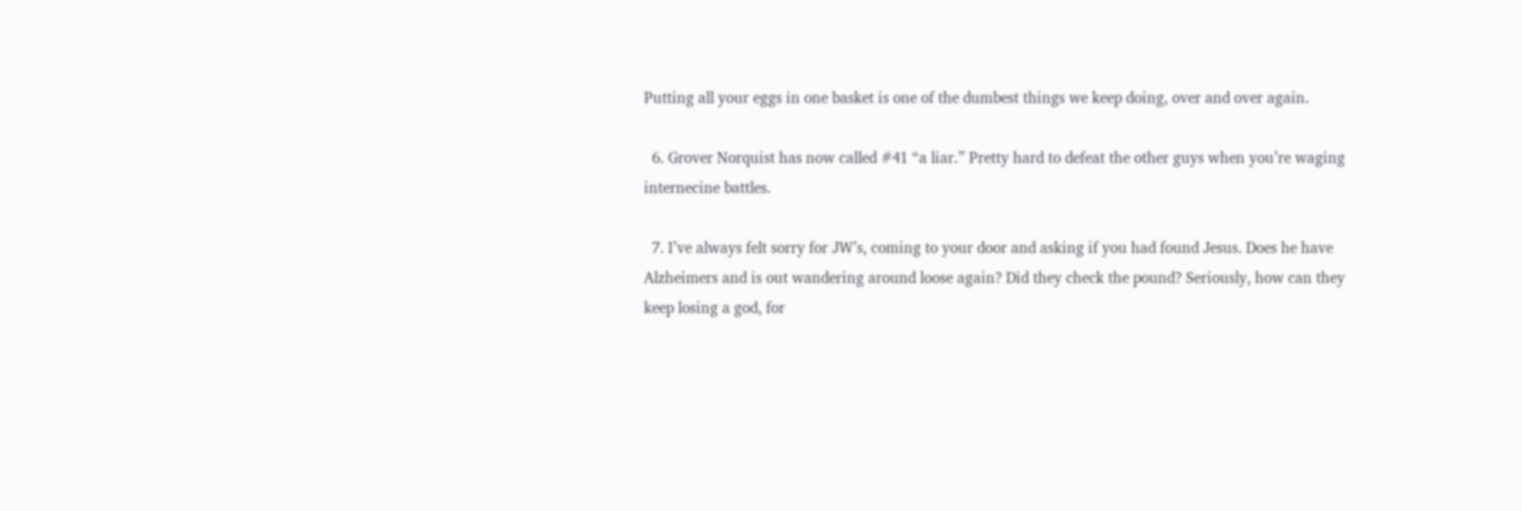Putting all your eggs in one basket is one of the dumbest things we keep doing, over and over again.

  6. Grover Norquist has now called #41 “a liar.” Pretty hard to defeat the other guys when you’re waging internecine battles.

  7. I’ve always felt sorry for JW’s, coming to your door and asking if you had found Jesus. Does he have Alzheimers and is out wandering around loose again? Did they check the pound? Seriously, how can they keep losing a god, for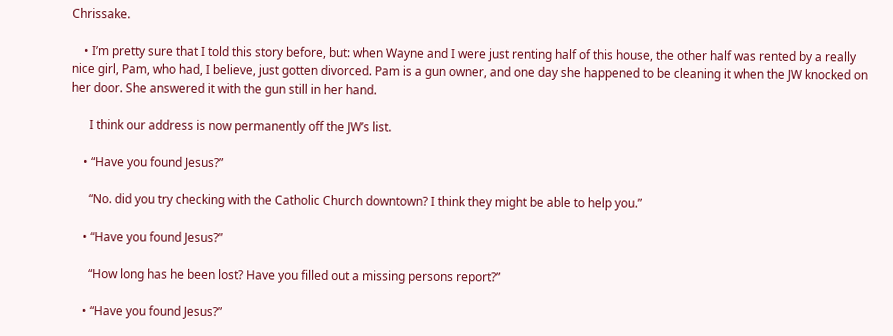Chrissake.

    • I’m pretty sure that I told this story before, but: when Wayne and I were just renting half of this house, the other half was rented by a really nice girl, Pam, who had, I believe, just gotten divorced. Pam is a gun owner, and one day she happened to be cleaning it when the JW knocked on her door. She answered it with the gun still in her hand.

      I think our address is now permanently off the JW’s list.

    • “Have you found Jesus?”

      “No. did you try checking with the Catholic Church downtown? I think they might be able to help you.”

    • “Have you found Jesus?”

      “How long has he been lost? Have you filled out a missing persons report?”

    • “Have you found Jesus?”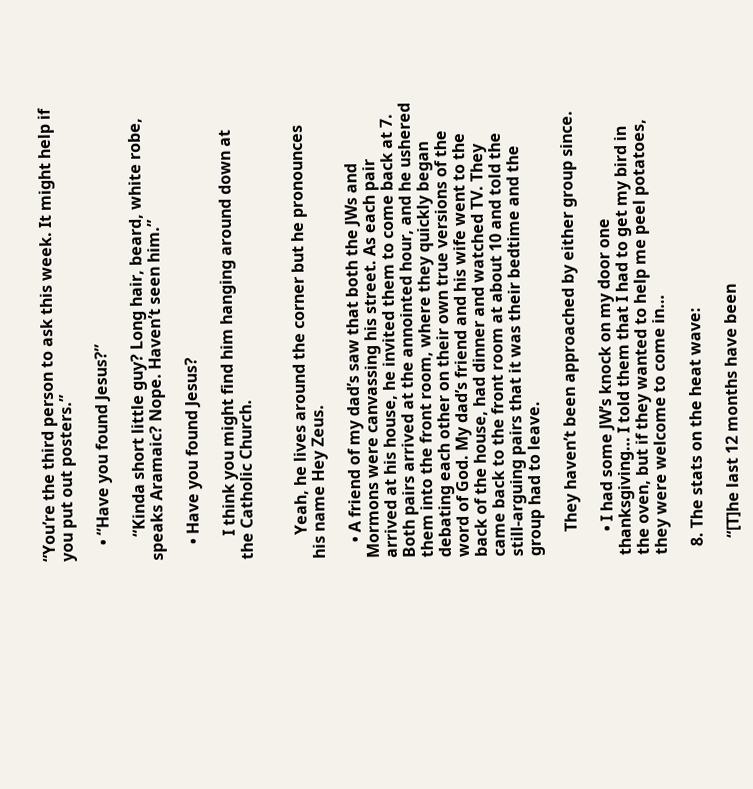“You’re the third person to ask this week. It might help if you put out posters.”

    • “Have you found Jesus?”

      “Kinda short little guy? Long hair, beard, white robe, speaks Aramaic? Nope. Haven’t seen him.”

    • Have you found Jesus?

      I think you might find him hanging around down at the Catholic Church.


      Yeah, he lives around the corner but he pronounces his name Hey Zeus.

    • A friend of my dad’s saw that both the JWs and Mormons were canvassing his street. As each pair arrived at his house, he invited them to come back at 7. Both pairs arrived at the annointed hour, and he ushered them into the front room, where they quickly began debating each other on their own true versions of the word of God. My dad’s friend and his wife went to the back of the house, had dinner and watched TV. They came back to the front room at about 10 and told the still-arguing pairs that it was their bedtime and the group had to leave.

      They haven’t been approached by either group since.

      • I had some JW’s knock on my door one thanksgiving… I told them that I had to get my bird in the oven, but if they wanted to help me peel potatoes, they were welcome to come in…

  8. The stats on the heat wave:

    “[T]he last 12 months have been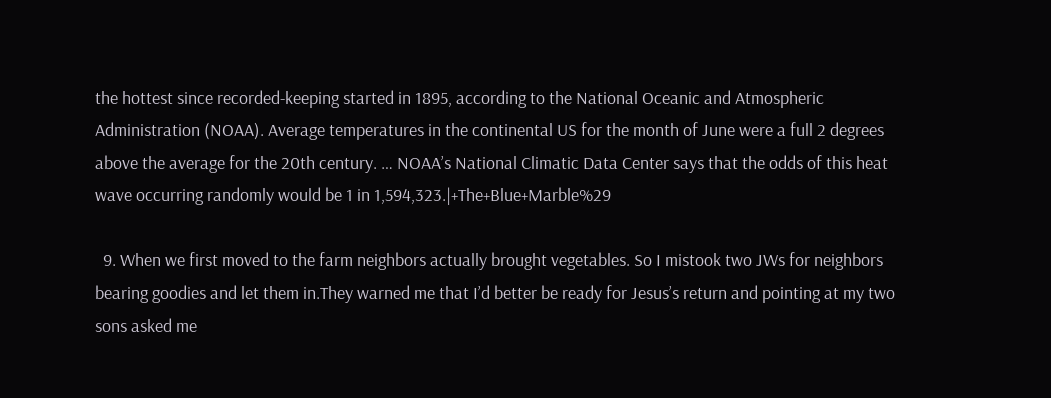the hottest since recorded-keeping started in 1895, according to the National Oceanic and Atmospheric Administration (NOAA). Average temperatures in the continental US for the month of June were a full 2 degrees above the average for the 20th century. … NOAA’s National Climatic Data Center says that the odds of this heat wave occurring randomly would be 1 in 1,594,323.|+The+Blue+Marble%29

  9. When we first moved to the farm neighbors actually brought vegetables. So I mistook two JWs for neighbors bearing goodies and let them in.They warned me that I’d better be ready for Jesus’s return and pointing at my two sons asked me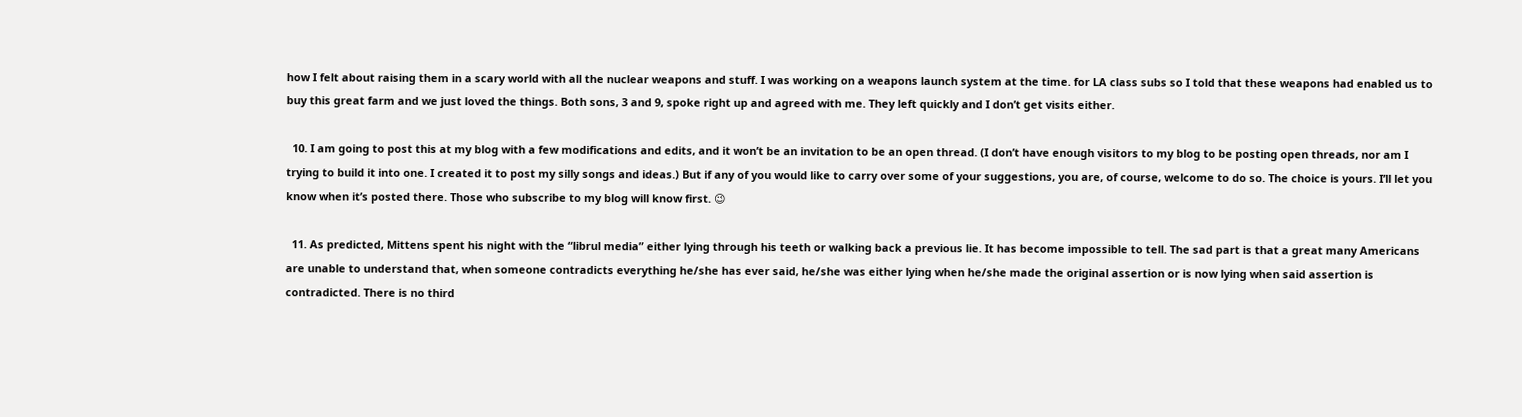how I felt about raising them in a scary world with all the nuclear weapons and stuff. I was working on a weapons launch system at the time. for LA class subs so I told that these weapons had enabled us to buy this great farm and we just loved the things. Both sons, 3 and 9, spoke right up and agreed with me. They left quickly and I don’t get visits either.

  10. I am going to post this at my blog with a few modifications and edits, and it won’t be an invitation to be an open thread. (I don’t have enough visitors to my blog to be posting open threads, nor am I trying to build it into one. I created it to post my silly songs and ideas.) But if any of you would like to carry over some of your suggestions, you are, of course, welcome to do so. The choice is yours. I’ll let you know when it’s posted there. Those who subscribe to my blog will know first. 😉

  11. As predicted, Mittens spent his night with the “librul media” either lying through his teeth or walking back a previous lie. It has become impossible to tell. The sad part is that a great many Americans are unable to understand that, when someone contradicts everything he/she has ever said, he/she was either lying when he/she made the original assertion or is now lying when said assertion is contradicted. There is no third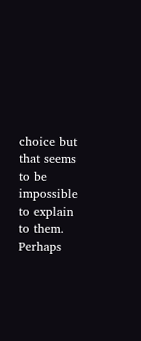choice but that seems to be impossible to explain to them. Perhaps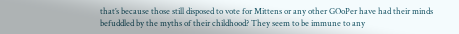that’s because those still disposed to vote for Mittens or any other GOoPer have had their minds befuddled by the myths of their childhood? They seem to be immune to any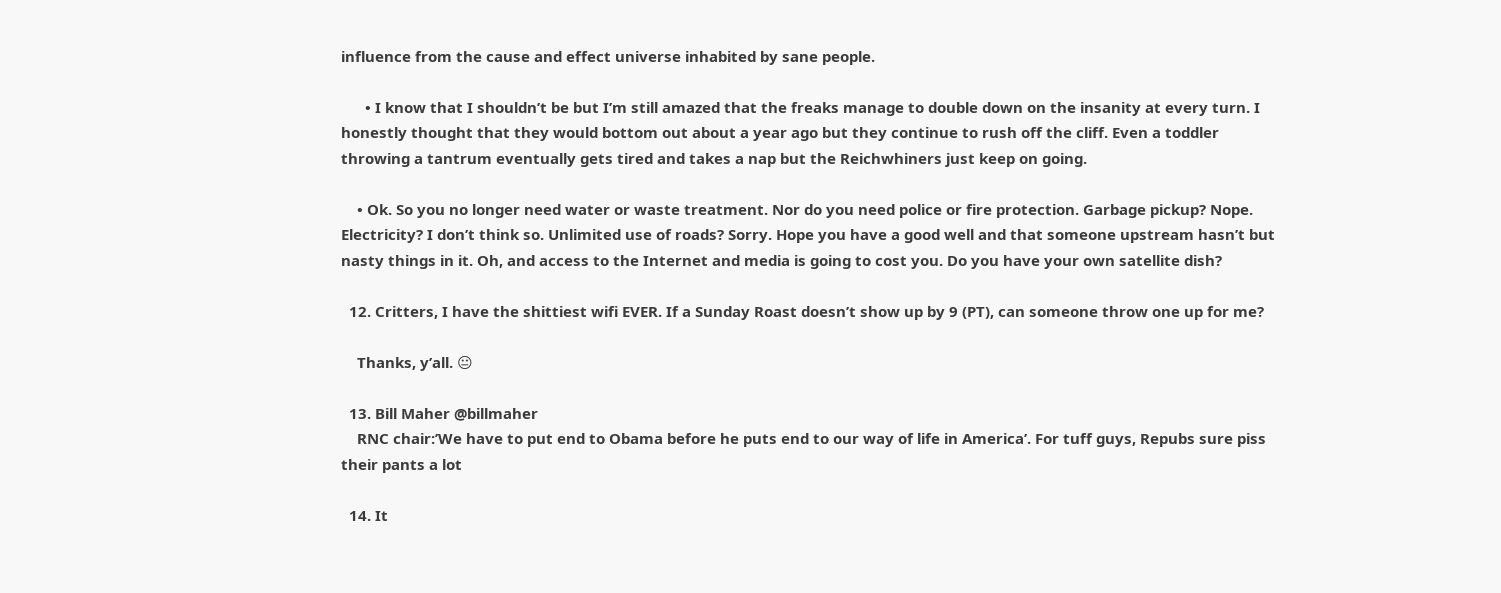influence from the cause and effect universe inhabited by sane people.

      • I know that I shouldn’t be but I’m still amazed that the freaks manage to double down on the insanity at every turn. I honestly thought that they would bottom out about a year ago but they continue to rush off the cliff. Even a toddler throwing a tantrum eventually gets tired and takes a nap but the Reichwhiners just keep on going.

    • Ok. So you no longer need water or waste treatment. Nor do you need police or fire protection. Garbage pickup? Nope. Electricity? I don’t think so. Unlimited use of roads? Sorry. Hope you have a good well and that someone upstream hasn’t but nasty things in it. Oh, and access to the Internet and media is going to cost you. Do you have your own satellite dish?

  12. Critters, I have the shittiest wifi EVER. If a Sunday Roast doesn’t show up by 9 (PT), can someone throw one up for me?

    Thanks, y’all. 😐

  13. Bill Maher @billmaher
    RNC chair:’We have to put end to Obama before he puts end to our way of life in America’. For tuff guys, Repubs sure piss their pants a lot

  14. It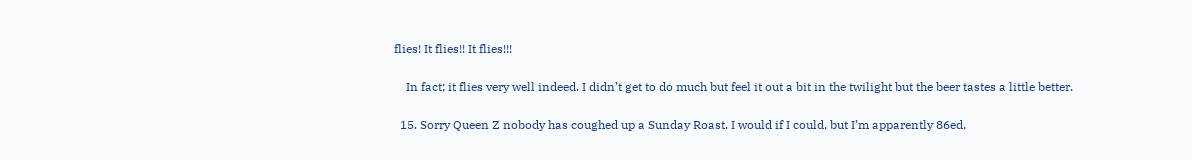flies! It flies!! It flies!!!

    In fact; it flies very well indeed. I didn’t get to do much but feel it out a bit in the twilight but the beer tastes a little better.

  15. Sorry Queen Z nobody has coughed up a Sunday Roast. I would if I could, but I’m apparently 86ed,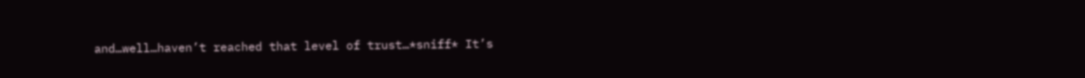and…well…haven’t reached that level of trust…*sniff* It’s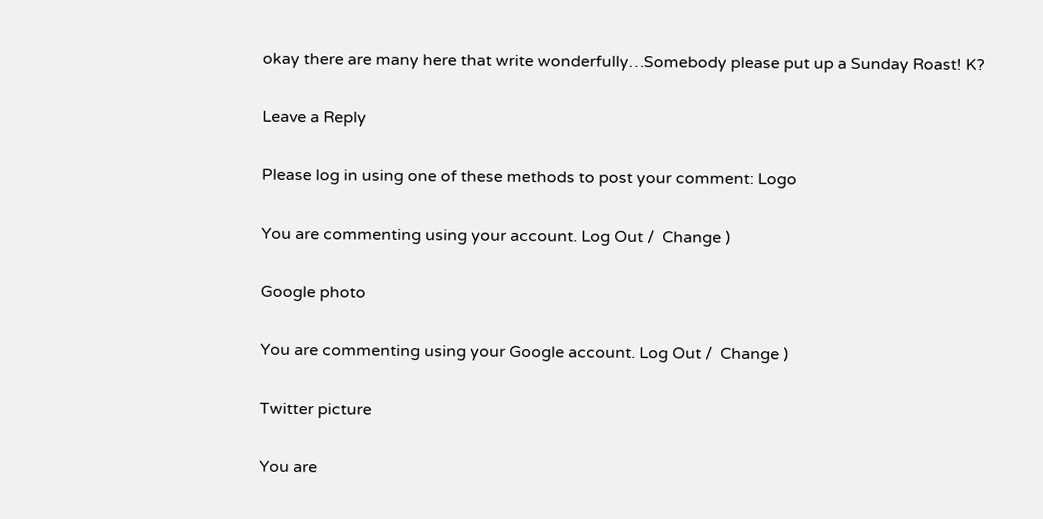okay there are many here that write wonderfully…Somebody please put up a Sunday Roast! K?

Leave a Reply

Please log in using one of these methods to post your comment: Logo

You are commenting using your account. Log Out /  Change )

Google photo

You are commenting using your Google account. Log Out /  Change )

Twitter picture

You are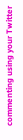commenting using your Twitter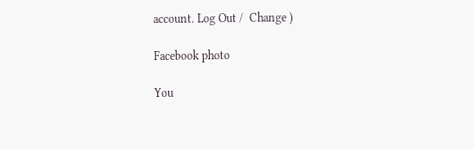account. Log Out /  Change )

Facebook photo

You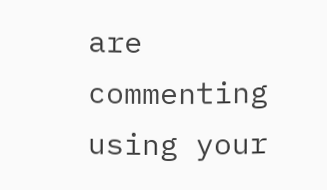are commenting using your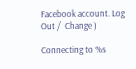Facebook account. Log Out /  Change )

Connecting to %s